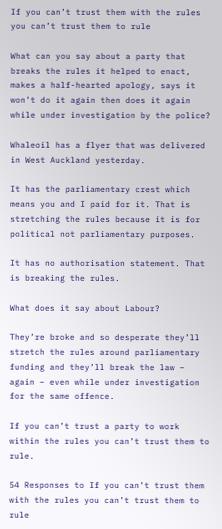If you can’t trust them with the rules you can’t trust them to rule

What can you say about a party that breaks the rules it helped to enact, makes a half-hearted apology, says it won’t do it again then does it again while under investigation by the police?

Whaleoil has a flyer that was delivered in West Auckland yesterday.

It has the parliamentary crest which means you and I paid for it. That is stretching the rules because it is for political not parliamentary purposes.

It has no authorisation statement. That is breaking the rules.

What does it say about Labour?

They’re broke and so desperate they’ll stretch the rules around parliamentary funding and they’ll break the law – again – even while under investigation for the same offence.

If you can’t trust a party to work within the rules you can’t trust them to rule.

54 Responses to If you can’t trust them with the rules you can’t trust them to rule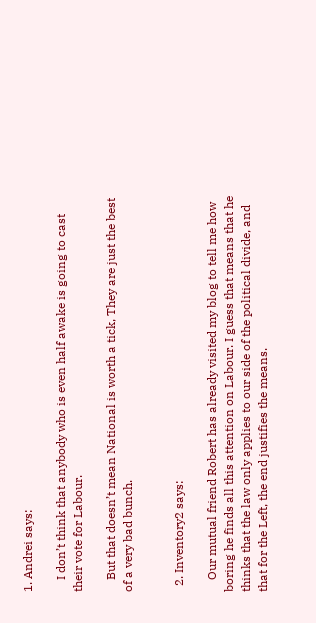1. Andrei says:

    I don’t think that anybody who is even half awake is going to cast their vote for Labour.

    But that doesn’t mean National is worth a tick, They are just the best of a very bad bunch.


  2. Inventory2 says:

    Our mutual friend Robert has already visited my blog to tell me how boring he finds all this attention on Labour. I guess that means that he thinks that the law only applies to our side of the political divide, and that for the Left, the end justifies the means.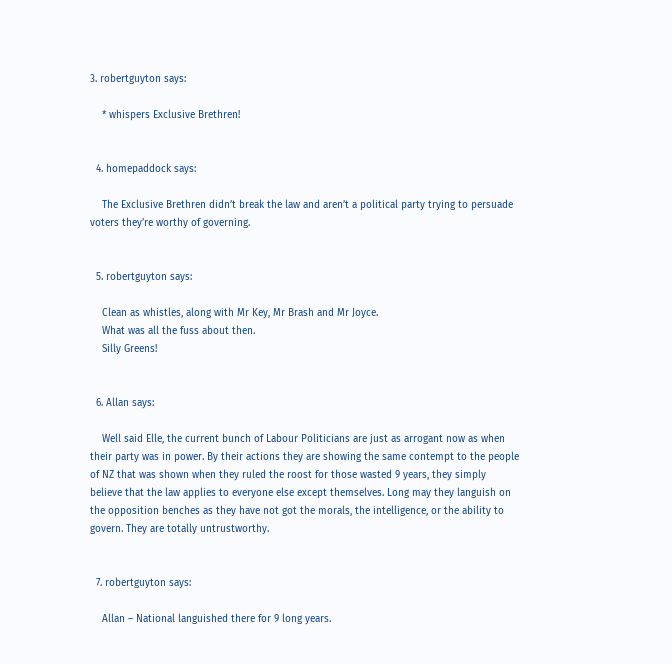3. robertguyton says:

    * whispers Exclusive Brethren!


  4. homepaddock says:

    The Exclusive Brethren didn’t break the law and aren’t a political party trying to persuade voters they’re worthy of governing.


  5. robertguyton says:

    Clean as whistles, along with Mr Key, Mr Brash and Mr Joyce.
    What was all the fuss about then.
    Silly Greens!


  6. Allan says:

    Well said Elle, the current bunch of Labour Politicians are just as arrogant now as when their party was in power. By their actions they are showing the same contempt to the people of NZ that was shown when they ruled the roost for those wasted 9 years, they simply believe that the law applies to everyone else except themselves. Long may they languish on the opposition benches as they have not got the morals, the intelligence, or the ability to govern. They are totally untrustworthy.


  7. robertguyton says:

    Allan – National languished there for 9 long years.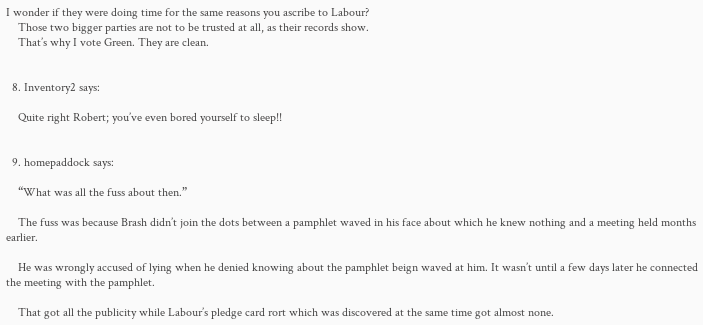I wonder if they were doing time for the same reasons you ascribe to Labour?
    Those two bigger parties are not to be trusted at all, as their records show.
    That’s why I vote Green. They are clean.


  8. Inventory2 says:

    Quite right Robert; you’ve even bored yourself to sleep!!


  9. homepaddock says:

    “What was all the fuss about then.”

    The fuss was because Brash didn’t join the dots between a pamphlet waved in his face about which he knew nothing and a meeting held months earlier.

    He was wrongly accused of lying when he denied knowing about the pamphlet beign waved at him. It wasn’t until a few days later he connected the meeting with the pamphlet.

    That got all the publicity while Labour’s pledge card rort which was discovered at the same time got almost none.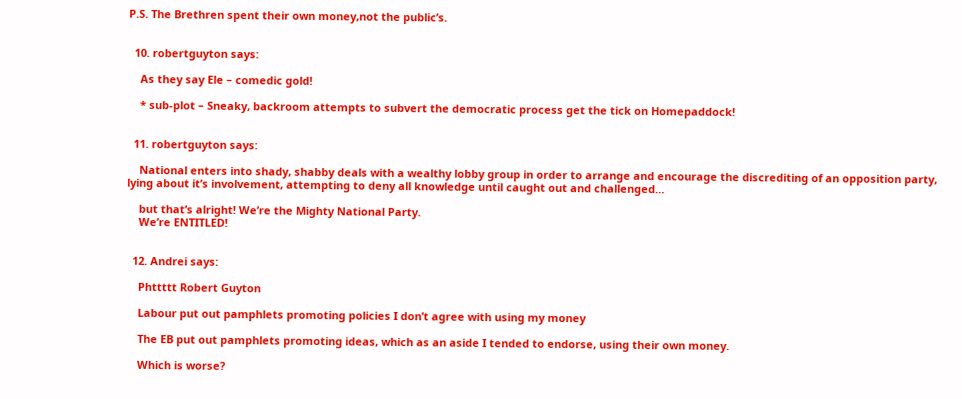P.S. The Brethren spent their own money,not the public’s.


  10. robertguyton says:

    As they say Ele – comedic gold!

    * sub-plot – Sneaky, backroom attempts to subvert the democratic process get the tick on Homepaddock!


  11. robertguyton says:

    National enters into shady, shabby deals with a wealthy lobby group in order to arrange and encourage the discrediting of an opposition party, lying about it’s involvement, attempting to deny all knowledge until caught out and challenged…

    but that’s alright! We’re the Mighty National Party.
    We’re ENTITLED!


  12. Andrei says:

    Phttttt Robert Guyton

    Labour put out pamphlets promoting policies I don’t agree with using my money

    The EB put out pamphlets promoting ideas, which as an aside I tended to endorse, using their own money.

    Which is worse?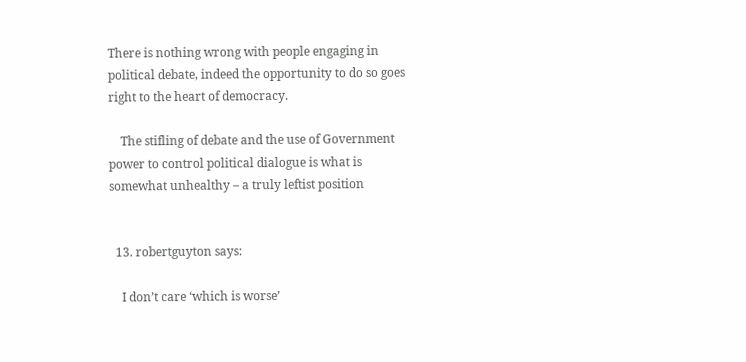There is nothing wrong with people engaging in political debate, indeed the opportunity to do so goes right to the heart of democracy.

    The stifling of debate and the use of Government power to control political dialogue is what is somewhat unhealthy – a truly leftist position


  13. robertguyton says:

    I don’t care ‘which is worse’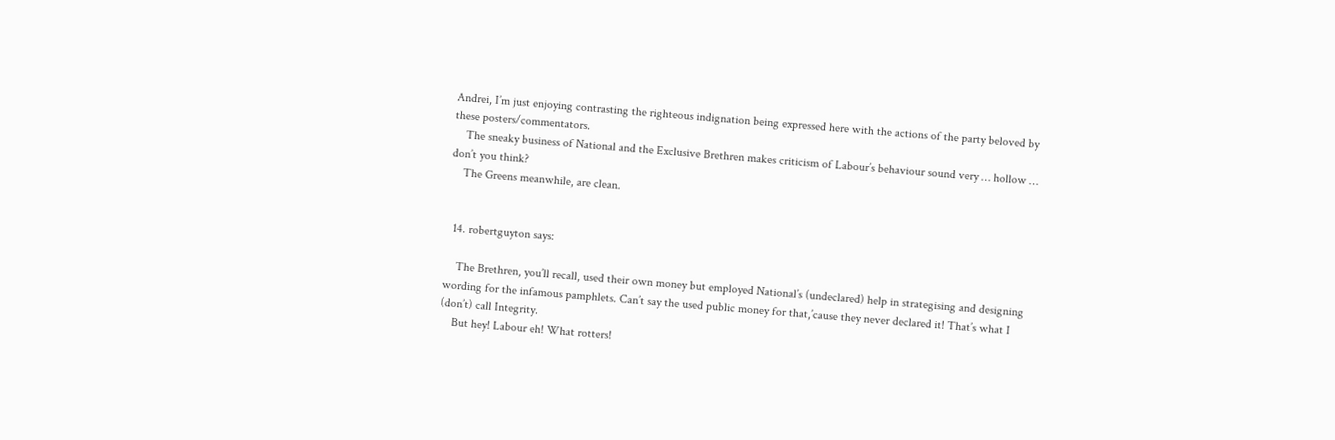Andrei, I’m just enjoying contrasting the righteous indignation being expressed here with the actions of the party beloved by these posters/commentators.
    The sneaky business of National and the Exclusive Brethren makes criticism of Labour’s behaviour sound very … hollow … don’t you think?
    The Greens meanwhile, are clean.


  14. robertguyton says:

    The Brethren, you’ll recall, used their own money but employed National’s (undeclared) help in strategising and designing wording for the infamous pamphlets. Can’t say the used public money for that,’cause they never declared it! That’s what I (don’t) call Integrity.
    But hey! Labour eh! What rotters!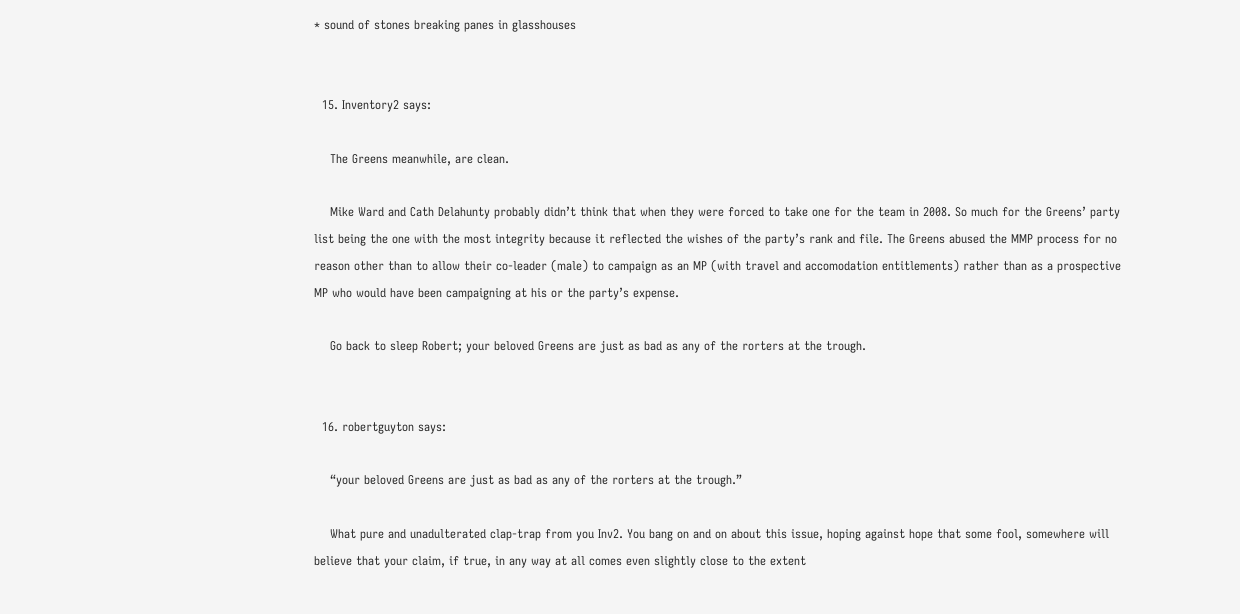* sound of stones breaking panes in glasshouses


  15. Inventory2 says:

    The Greens meanwhile, are clean.

    Mike Ward and Cath Delahunty probably didn’t think that when they were forced to take one for the team in 2008. So much for the Greens’ party list being the one with the most integrity because it reflected the wishes of the party’s rank and file. The Greens abused the MMP process for no reason other than to allow their co-leader (male) to campaign as an MP (with travel and accomodation entitlements) rather than as a prospective MP who would have been campaigning at his or the party’s expense.

    Go back to sleep Robert; your beloved Greens are just as bad as any of the rorters at the trough.


  16. robertguyton says:

    “your beloved Greens are just as bad as any of the rorters at the trough.”

    What pure and unadulterated clap-trap from you Inv2. You bang on and on about this issue, hoping against hope that some fool, somewhere will believe that your claim, if true, in any way at all comes even slightly close to the extent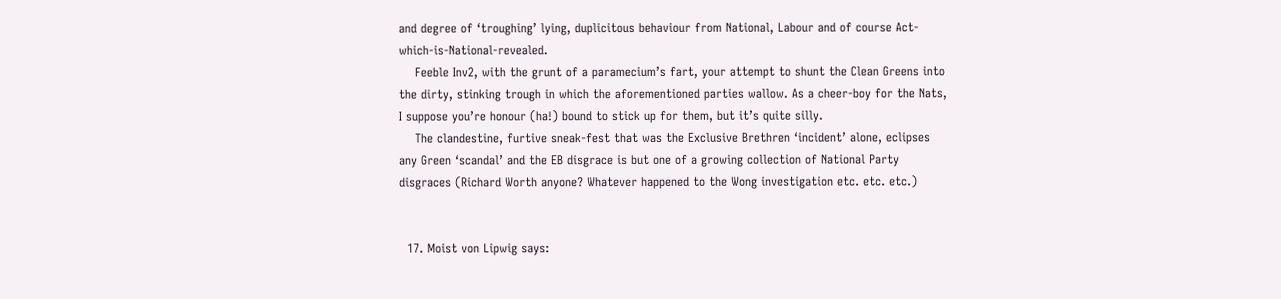and degree of ‘troughing’ lying, duplicitous behaviour from National, Labour and of course Act-which-is-National-revealed.
    Feeble Inv2, with the grunt of a paramecium’s fart, your attempt to shunt the Clean Greens into the dirty, stinking trough in which the aforementioned parties wallow. As a cheer-boy for the Nats, I suppose you’re honour (ha!) bound to stick up for them, but it’s quite silly.
    The clandestine, furtive sneak-fest that was the Exclusive Brethren ‘incident’ alone, eclipses any Green ‘scandal’ and the EB disgrace is but one of a growing collection of National Party disgraces (Richard Worth anyone? Whatever happened to the Wong investigation etc. etc. etc.)


  17. Moist von Lipwig says: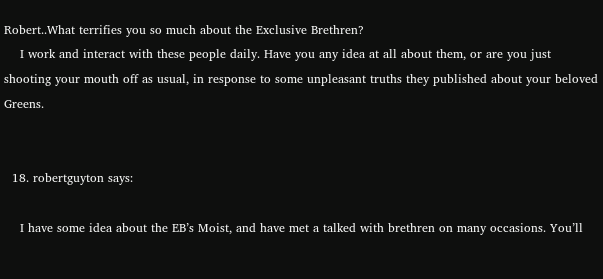Robert..What terrifies you so much about the Exclusive Brethren?
    I work and interact with these people daily. Have you any idea at all about them, or are you just shooting your mouth off as usual, in response to some unpleasant truths they published about your beloved Greens.


  18. robertguyton says:

    I have some idea about the EB’s Moist, and have met a talked with brethren on many occasions. You’ll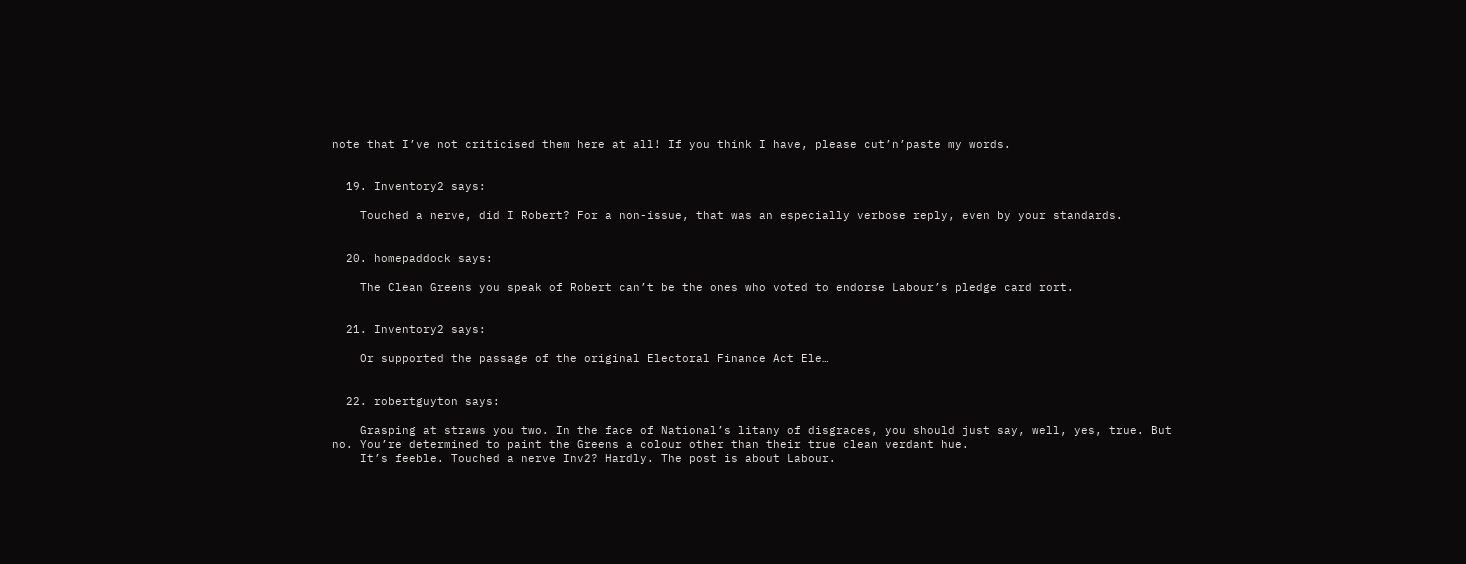note that I’ve not criticised them here at all! If you think I have, please cut’n’paste my words.


  19. Inventory2 says:

    Touched a nerve, did I Robert? For a non-issue, that was an especially verbose reply, even by your standards.


  20. homepaddock says:

    The Clean Greens you speak of Robert can’t be the ones who voted to endorse Labour’s pledge card rort.


  21. Inventory2 says:

    Or supported the passage of the original Electoral Finance Act Ele…


  22. robertguyton says:

    Grasping at straws you two. In the face of National’s litany of disgraces, you should just say, well, yes, true. But no. You’re determined to paint the Greens a colour other than their true clean verdant hue.
    It’s feeble. Touched a nerve Inv2? Hardly. The post is about Labour.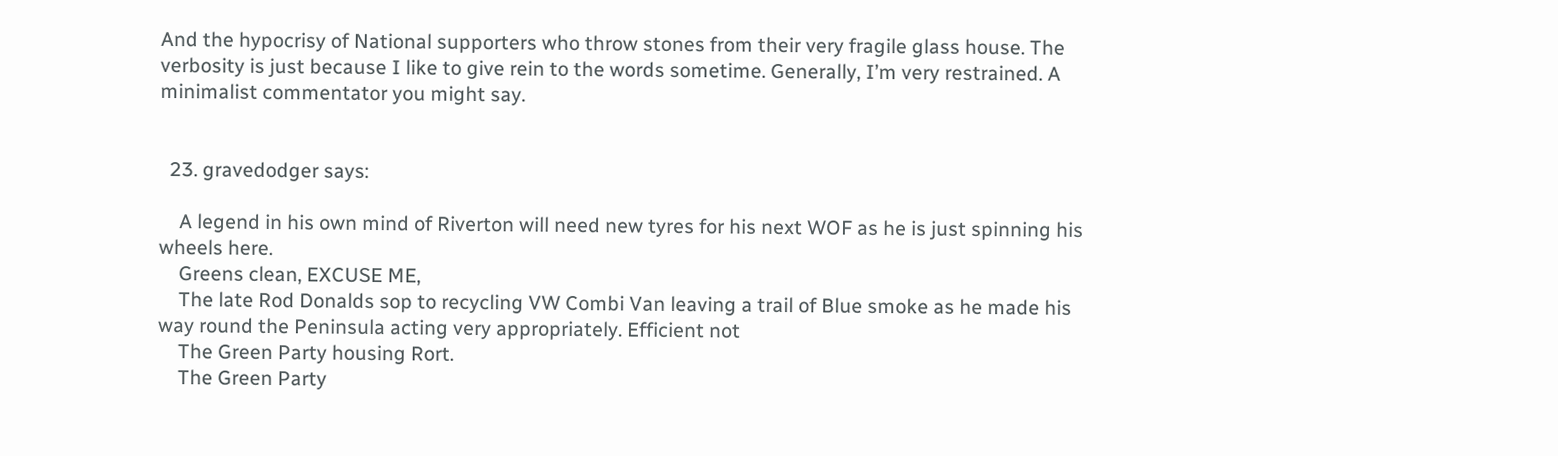And the hypocrisy of National supporters who throw stones from their very fragile glass house. The verbosity is just because I like to give rein to the words sometime. Generally, I’m very restrained. A minimalist commentator you might say.


  23. gravedodger says:

    A legend in his own mind of Riverton will need new tyres for his next WOF as he is just spinning his wheels here.
    Greens clean, EXCUSE ME,
    The late Rod Donalds sop to recycling VW Combi Van leaving a trail of Blue smoke as he made his way round the Peninsula acting very appropriately. Efficient not
    The Green Party housing Rort.
    The Green Party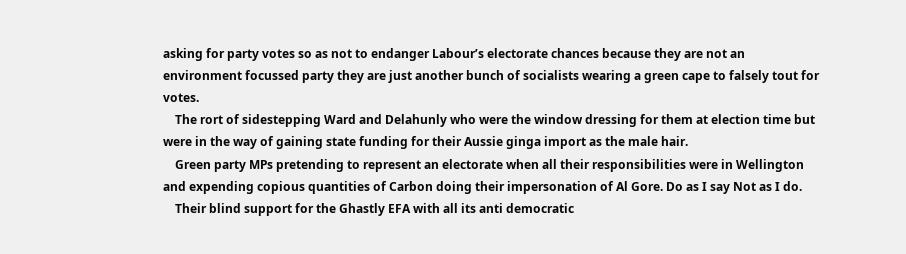asking for party votes so as not to endanger Labour’s electorate chances because they are not an environment focussed party they are just another bunch of socialists wearing a green cape to falsely tout for votes.
    The rort of sidestepping Ward and Delahunly who were the window dressing for them at election time but were in the way of gaining state funding for their Aussie ginga import as the male hair.
    Green party MPs pretending to represent an electorate when all their responsibilities were in Wellington and expending copious quantities of Carbon doing their impersonation of Al Gore. Do as I say Not as I do.
    Their blind support for the Ghastly EFA with all its anti democratic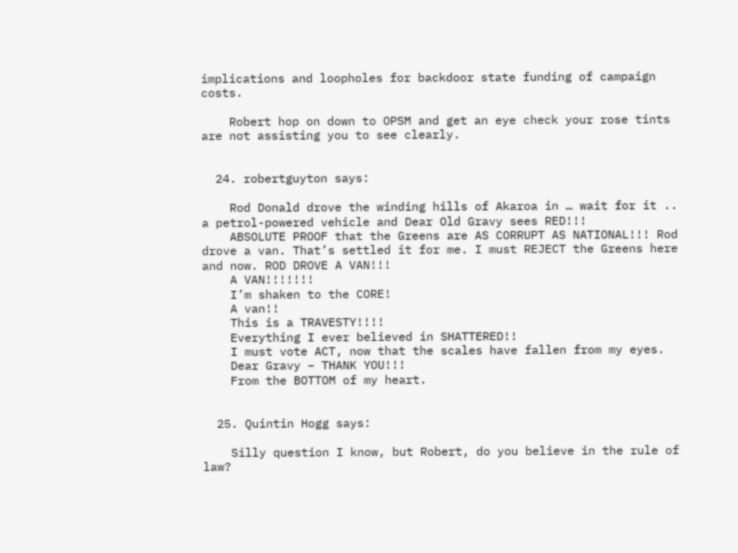implications and loopholes for backdoor state funding of campaign costs.

    Robert hop on down to OPSM and get an eye check your rose tints are not assisting you to see clearly.


  24. robertguyton says:

    Rod Donald drove the winding hills of Akaroa in … wait for it .. a petrol-powered vehicle and Dear Old Gravy sees RED!!!
    ABSOLUTE PROOF that the Greens are AS CORRUPT AS NATIONAL!!! Rod drove a van. That’s settled it for me. I must REJECT the Greens here and now. ROD DROVE A VAN!!!
    A VAN!!!!!!!
    I’m shaken to the CORE!
    A van!!
    This is a TRAVESTY!!!!
    Everything I ever believed in SHATTERED!!
    I must vote ACT, now that the scales have fallen from my eyes.
    Dear Gravy – THANK YOU!!!
    From the BOTTOM of my heart.


  25. Quintin Hogg says:

    Silly question I know, but Robert, do you believe in the rule of law?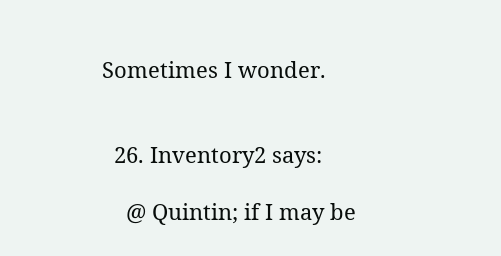Sometimes I wonder.


  26. Inventory2 says:

    @ Quintin; if I may be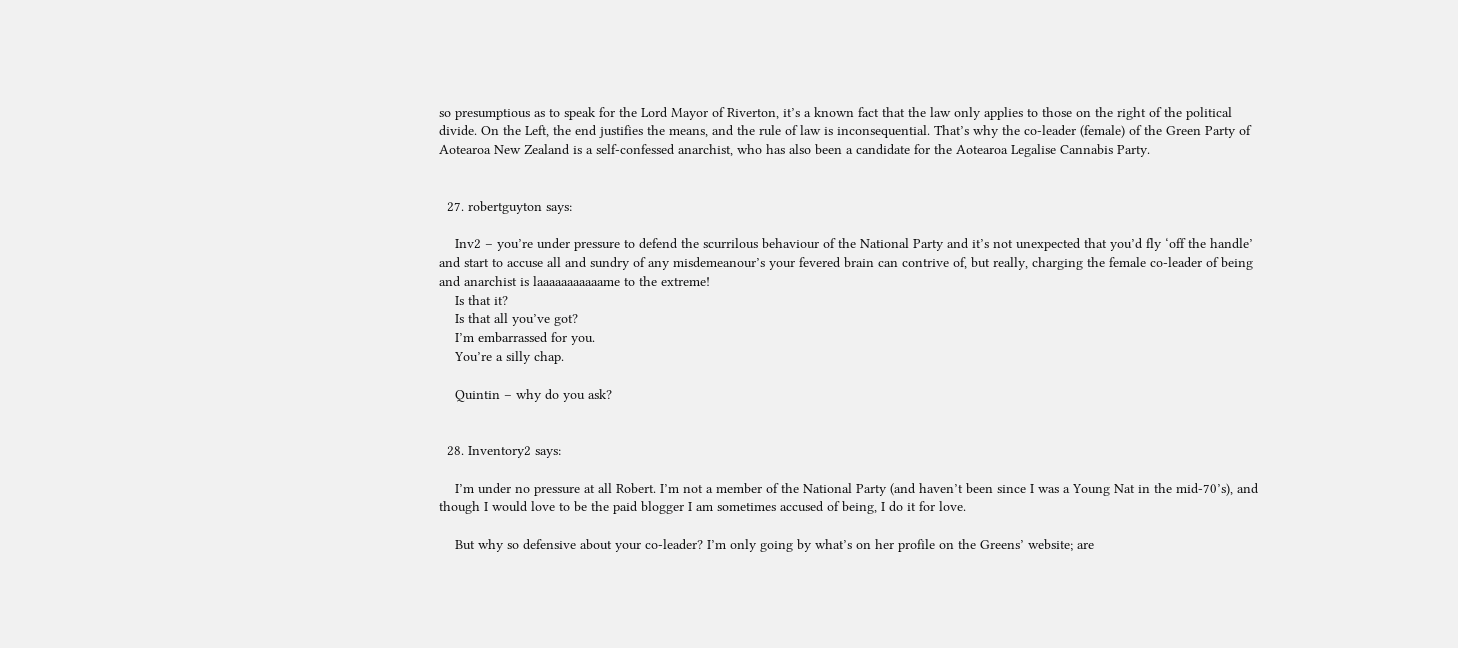so presumptious as to speak for the Lord Mayor of Riverton, it’s a known fact that the law only applies to those on the right of the political divide. On the Left, the end justifies the means, and the rule of law is inconsequential. That’s why the co-leader (female) of the Green Party of Aotearoa New Zealand is a self-confessed anarchist, who has also been a candidate for the Aotearoa Legalise Cannabis Party.


  27. robertguyton says:

    Inv2 – you’re under pressure to defend the scurrilous behaviour of the National Party and it’s not unexpected that you’d fly ‘off the handle’ and start to accuse all and sundry of any misdemeanour’s your fevered brain can contrive of, but really, charging the female co-leader of being and anarchist is laaaaaaaaaaame to the extreme!
    Is that it?
    Is that all you’ve got?
    I’m embarrassed for you.
    You’re a silly chap.

    Quintin – why do you ask?


  28. Inventory2 says:

    I’m under no pressure at all Robert. I’m not a member of the National Party (and haven’t been since I was a Young Nat in the mid-70’s), and though I would love to be the paid blogger I am sometimes accused of being, I do it for love.

    But why so defensive about your co-leader? I’m only going by what’s on her profile on the Greens’ website; are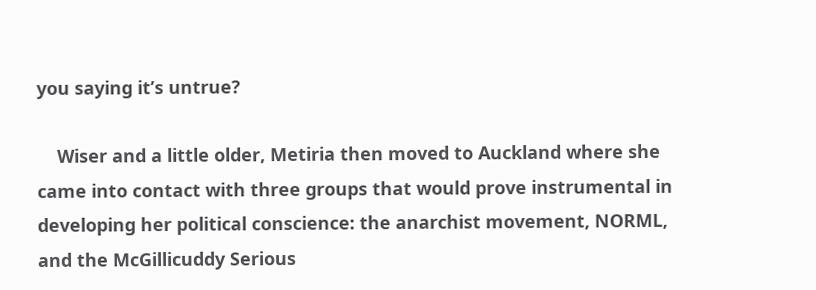you saying it’s untrue?

    Wiser and a little older, Metiria then moved to Auckland where she came into contact with three groups that would prove instrumental in developing her political conscience: the anarchist movement, NORML, and the McGillicuddy Serious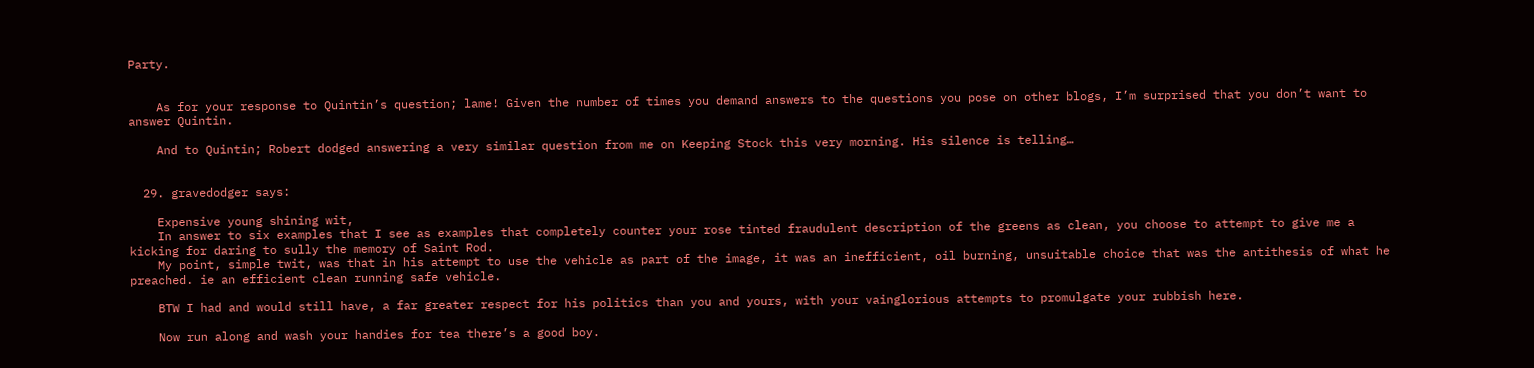Party.


    As for your response to Quintin’s question; lame! Given the number of times you demand answers to the questions you pose on other blogs, I’m surprised that you don’t want to answer Quintin.

    And to Quintin; Robert dodged answering a very similar question from me on Keeping Stock this very morning. His silence is telling…


  29. gravedodger says:

    Expensive young shining wit,
    In answer to six examples that I see as examples that completely counter your rose tinted fraudulent description of the greens as clean, you choose to attempt to give me a kicking for daring to sully the memory of Saint Rod.
    My point, simple twit, was that in his attempt to use the vehicle as part of the image, it was an inefficient, oil burning, unsuitable choice that was the antithesis of what he preached. ie an efficient clean running safe vehicle.

    BTW I had and would still have, a far greater respect for his politics than you and yours, with your vainglorious attempts to promulgate your rubbish here.

    Now run along and wash your handies for tea there’s a good boy.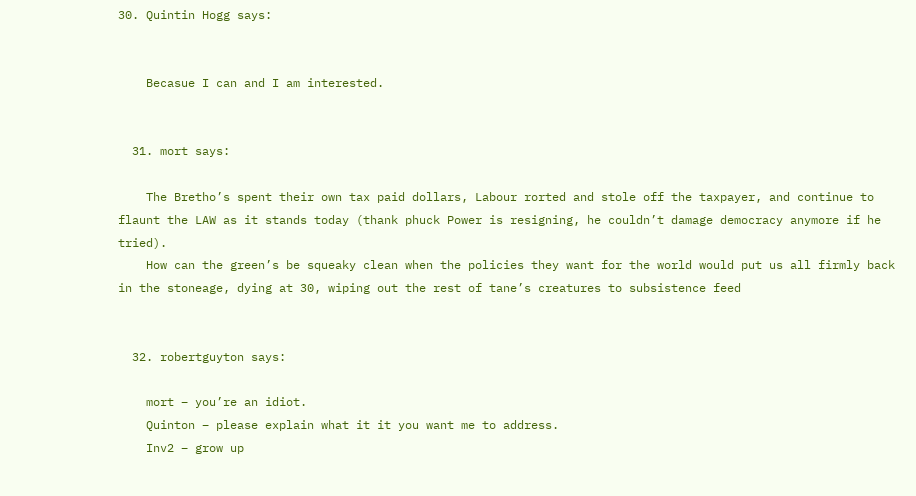30. Quintin Hogg says:


    Becasue I can and I am interested.


  31. mort says:

    The Bretho’s spent their own tax paid dollars, Labour rorted and stole off the taxpayer, and continue to flaunt the LAW as it stands today (thank phuck Power is resigning, he couldn’t damage democracy anymore if he tried).
    How can the green’s be squeaky clean when the policies they want for the world would put us all firmly back in the stoneage, dying at 30, wiping out the rest of tane’s creatures to subsistence feed


  32. robertguyton says:

    mort – you’re an idiot.
    Quinton – please explain what it it you want me to address.
    Inv2 – grow up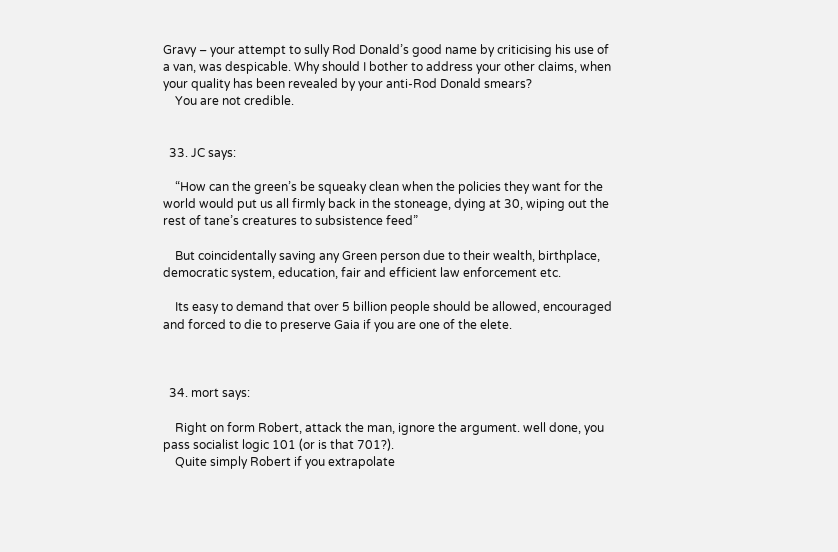Gravy – your attempt to sully Rod Donald’s good name by criticising his use of a van, was despicable. Why should I bother to address your other claims, when your quality has been revealed by your anti-Rod Donald smears?
    You are not credible.


  33. JC says:

    “How can the green’s be squeaky clean when the policies they want for the world would put us all firmly back in the stoneage, dying at 30, wiping out the rest of tane’s creatures to subsistence feed”

    But coincidentally saving any Green person due to their wealth, birthplace, democratic system, education, fair and efficient law enforcement etc.

    Its easy to demand that over 5 billion people should be allowed, encouraged and forced to die to preserve Gaia if you are one of the elete.



  34. mort says:

    Right on form Robert, attack the man, ignore the argument. well done, you pass socialist logic 101 (or is that 701?).
    Quite simply Robert if you extrapolate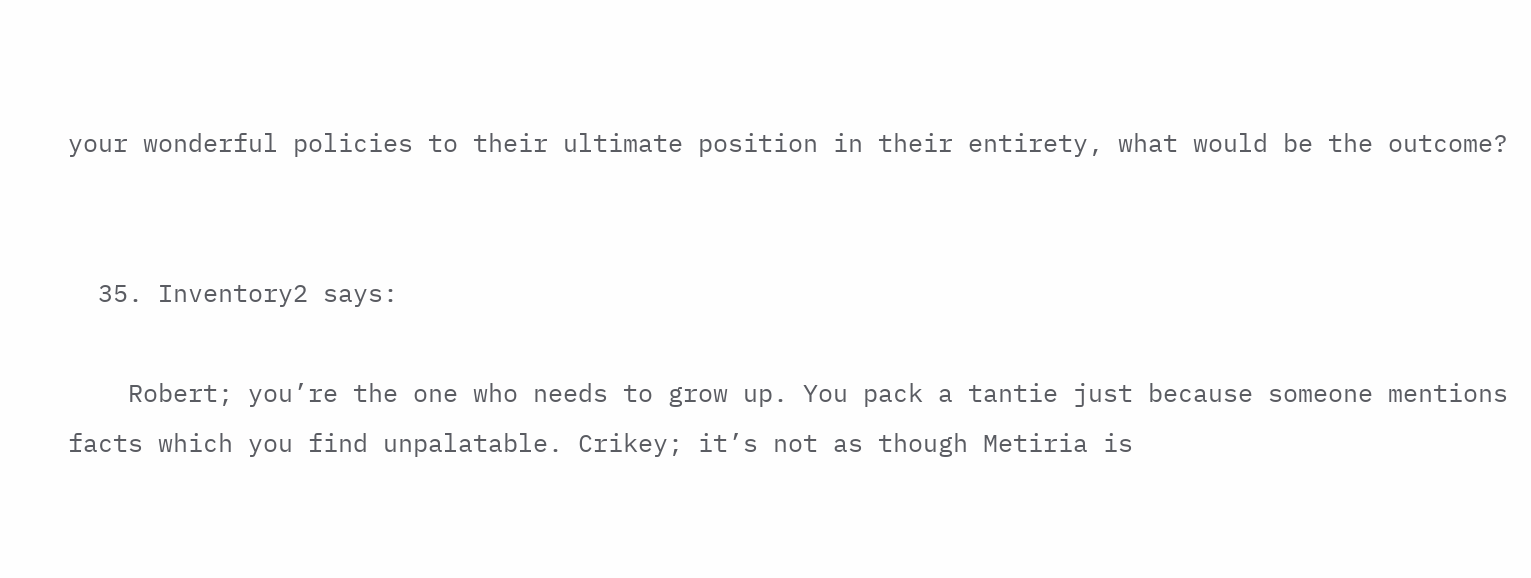your wonderful policies to their ultimate position in their entirety, what would be the outcome?


  35. Inventory2 says:

    Robert; you’re the one who needs to grow up. You pack a tantie just because someone mentions facts which you find unpalatable. Crikey; it’s not as though Metiria is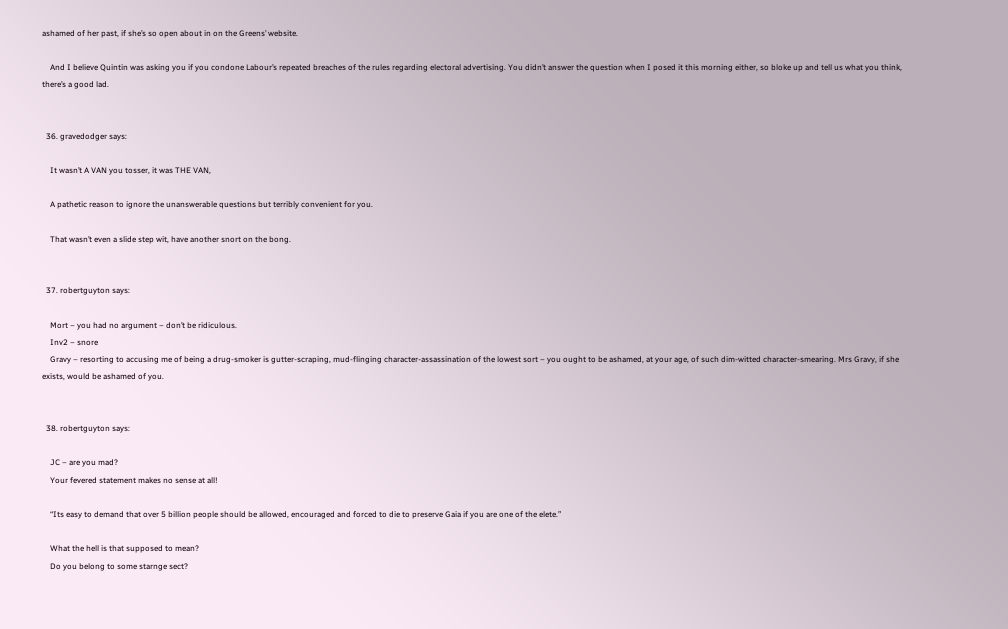ashamed of her past, if she’s so open about in on the Greens’ website.

    And I believe Quintin was asking you if you condone Labour’s repeated breaches of the rules regarding electoral advertising. You didn’t answer the question when I posed it this morning either, so bloke up and tell us what you think, there’s a good lad.


  36. gravedodger says:

    It wasn’t A VAN you tosser, it was THE VAN,

    A pathetic reason to ignore the unanswerable questions but terribly convenient for you.

    That wasn’t even a slide step wit, have another snort on the bong.


  37. robertguyton says:

    Mort – you had no argument – don’t be ridiculous.
    Inv2 – snore
    Gravy – resorting to accusing me of being a drug-smoker is gutter-scraping, mud-flinging character-assassination of the lowest sort – you ought to be ashamed, at your age, of such dim-witted character-smearing. Mrs Gravy, if she exists, would be ashamed of you.


  38. robertguyton says:

    JC – are you mad?
    Your fevered statement makes no sense at all!

    “Its easy to demand that over 5 billion people should be allowed, encouraged and forced to die to preserve Gaia if you are one of the elete.”

    What the hell is that supposed to mean?
    Do you belong to some starnge sect?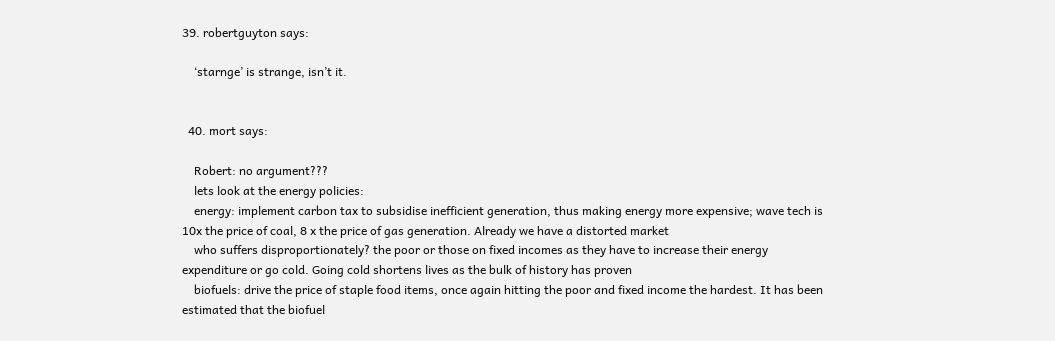39. robertguyton says:

    ‘starnge’ is strange, isn’t it.


  40. mort says:

    Robert: no argument???
    lets look at the energy policies:
    energy: implement carbon tax to subsidise inefficient generation, thus making energy more expensive; wave tech is 10x the price of coal, 8 x the price of gas generation. Already we have a distorted market
    who suffers disproportionately? the poor or those on fixed incomes as they have to increase their energy expenditure or go cold. Going cold shortens lives as the bulk of history has proven
    biofuels: drive the price of staple food items, once again hitting the poor and fixed income the hardest. It has been estimated that the biofuel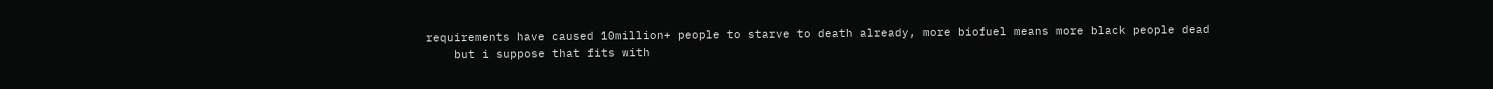requirements have caused 10million+ people to starve to death already, more biofuel means more black people dead
    but i suppose that fits with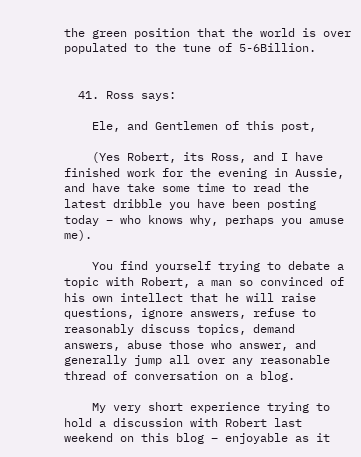the green position that the world is over populated to the tune of 5-6Billion.


  41. Ross says:

    Ele, and Gentlemen of this post,

    (Yes Robert, its Ross, and I have finished work for the evening in Aussie, and have take some time to read the latest dribble you have been posting today – who knows why, perhaps you amuse me).

    You find yourself trying to debate a topic with Robert, a man so convinced of his own intellect that he will raise questions, ignore answers, refuse to reasonably discuss topics, demand answers, abuse those who answer, and generally jump all over any reasonable thread of conversation on a blog.

    My very short experience trying to hold a discussion with Robert last weekend on this blog – enjoyable as it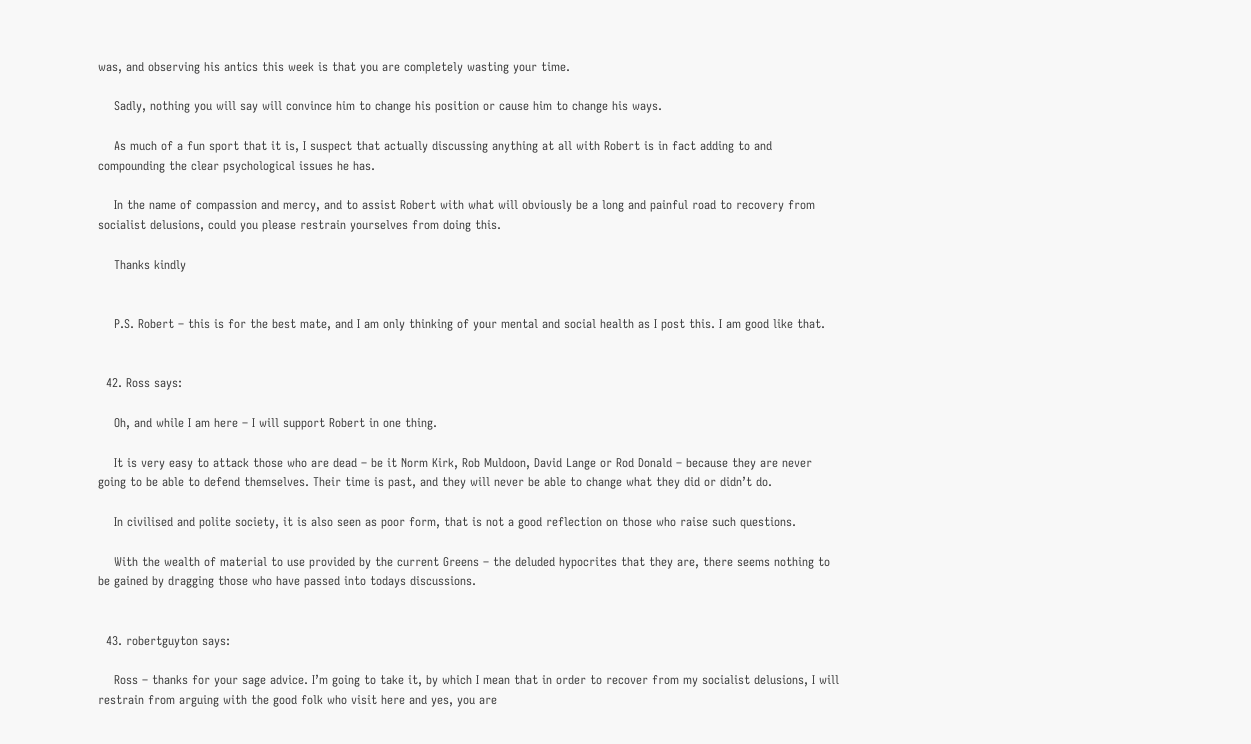was, and observing his antics this week is that you are completely wasting your time.

    Sadly, nothing you will say will convince him to change his position or cause him to change his ways.

    As much of a fun sport that it is, I suspect that actually discussing anything at all with Robert is in fact adding to and compounding the clear psychological issues he has.

    In the name of compassion and mercy, and to assist Robert with what will obviously be a long and painful road to recovery from socialist delusions, could you please restrain yourselves from doing this.

    Thanks kindly


    P.S. Robert – this is for the best mate, and I am only thinking of your mental and social health as I post this. I am good like that.


  42. Ross says:

    Oh, and while I am here – I will support Robert in one thing.

    It is very easy to attack those who are dead – be it Norm Kirk, Rob Muldoon, David Lange or Rod Donald – because they are never going to be able to defend themselves. Their time is past, and they will never be able to change what they did or didn’t do.

    In civilised and polite society, it is also seen as poor form, that is not a good reflection on those who raise such questions.

    With the wealth of material to use provided by the current Greens – the deluded hypocrites that they are, there seems nothing to be gained by dragging those who have passed into todays discussions.


  43. robertguyton says:

    Ross – thanks for your sage advice. I’m going to take it, by which I mean that in order to recover from my socialist delusions, I will restrain from arguing with the good folk who visit here and yes, you are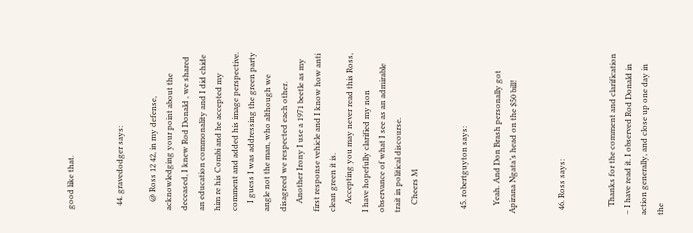good like that.


  44. gravedodger says:

    @ Ross 12 42, in my defense, acknowledging your point about the deceased, I knew Rod Donald , we shared an education commonality and I did chide him re his Combi and he accepted my comment and added his image perspective.
    I guess I was addressing the green party angle not the man, who although we disagreed we respected each other.
    Another Irony I use a 1971 beetle as my first response vehicle and I know how anti clean green it is.
    Accepting you may never read this Ross, I have hopefully clarified my non observance of what I see as an admirable trait in political discourse.
    Cheers M


  45. robertguyton says:

    Yeah. And Don Brash personally got Apirana Ngata’s head on the $50 bill!


  46. Ross says:


    Thanks for the comment and clarification – I have read it. I observed Rod Donald in action generally, and close up one day in the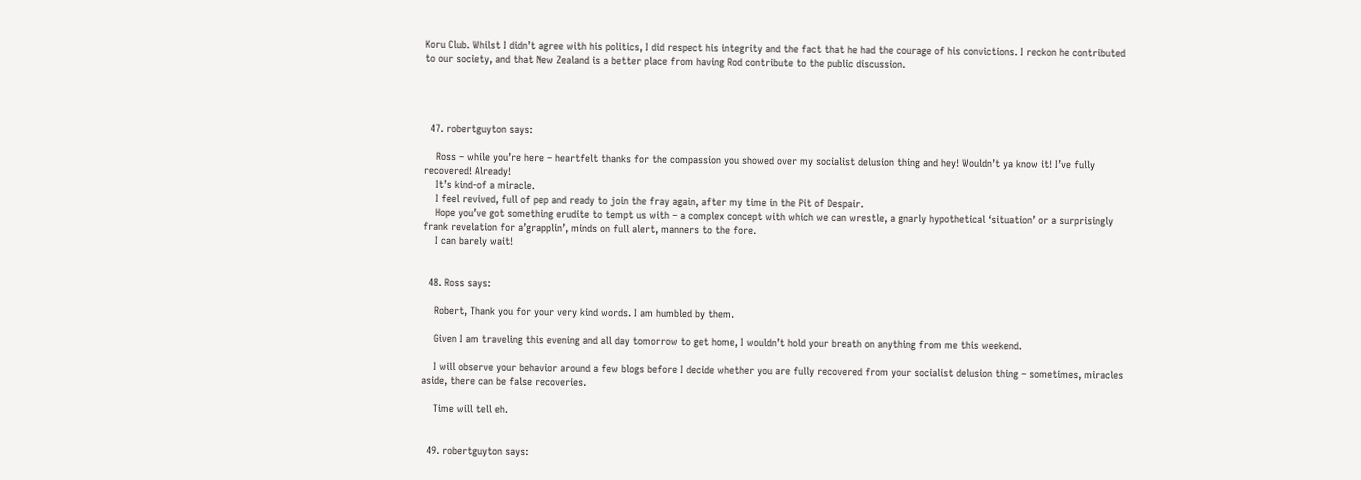Koru Club. Whilst I didn’t agree with his politics, I did respect his integrity and the fact that he had the courage of his convictions. I reckon he contributed to our society, and that New Zealand is a better place from having Rod contribute to the public discussion.




  47. robertguyton says:

    Ross – while you’re here – heartfelt thanks for the compassion you showed over my socialist delusion thing and hey! Wouldn’t ya know it! I’ve fully recovered! Already!
    It’s kind-of a miracle.
    I feel revived, full of pep and ready to join the fray again, after my time in the Pit of Despair.
    Hope you’ve got something erudite to tempt us with – a complex concept with which we can wrestle, a gnarly hypothetical ‘situation’ or a surprisingly frank revelation for a’grapplin’, minds on full alert, manners to the fore.
    I can barely wait!


  48. Ross says:

    Robert, Thank you for your very kind words. I am humbled by them.

    Given I am traveling this evening and all day tomorrow to get home, I wouldn’t hold your breath on anything from me this weekend.

    I will observe your behavior around a few blogs before I decide whether you are fully recovered from your socialist delusion thing – sometimes, miracles aside, there can be false recoveries.

    Time will tell eh.


  49. robertguyton says: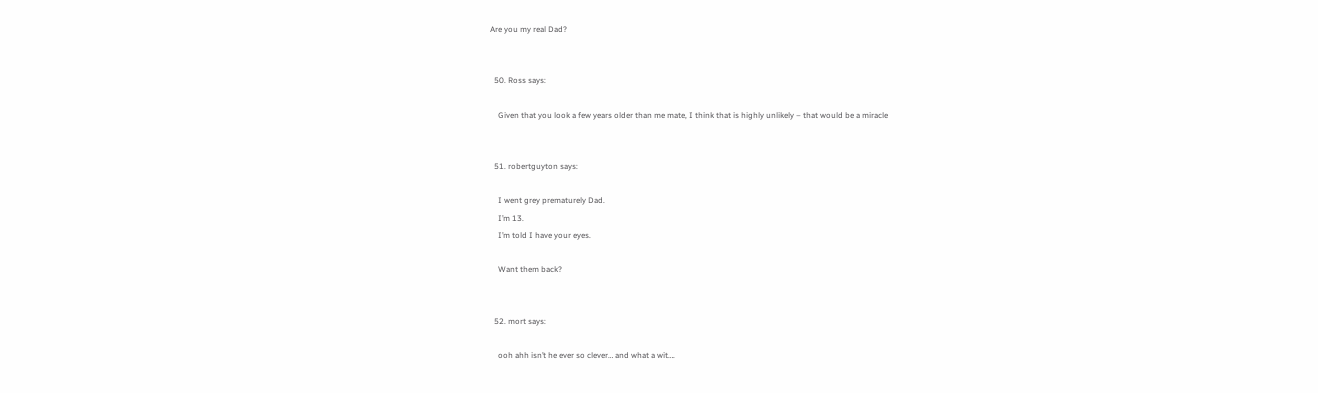Are you my real Dad?


  50. Ross says:

    Given that you look a few years older than me mate, I think that is highly unlikely – that would be a miracle


  51. robertguyton says:

    I went grey prematurely Dad.
    I’m 13.
    I’m told I have your eyes.

    Want them back?


  52. mort says:

    ooh ahh isn’t he ever so clever… and what a wit….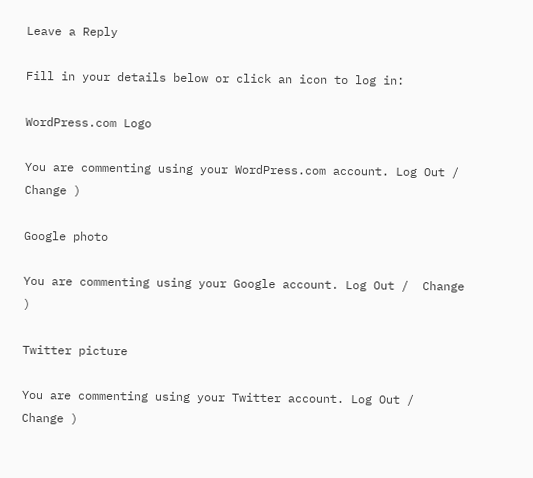Leave a Reply

Fill in your details below or click an icon to log in:

WordPress.com Logo

You are commenting using your WordPress.com account. Log Out /  Change )

Google photo

You are commenting using your Google account. Log Out /  Change )

Twitter picture

You are commenting using your Twitter account. Log Out /  Change )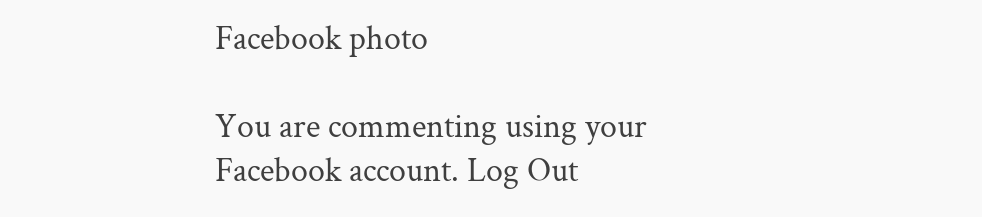Facebook photo

You are commenting using your Facebook account. Log Out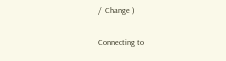/  Change )

Connecting to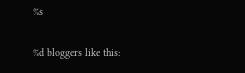%s

%d bloggers like this: